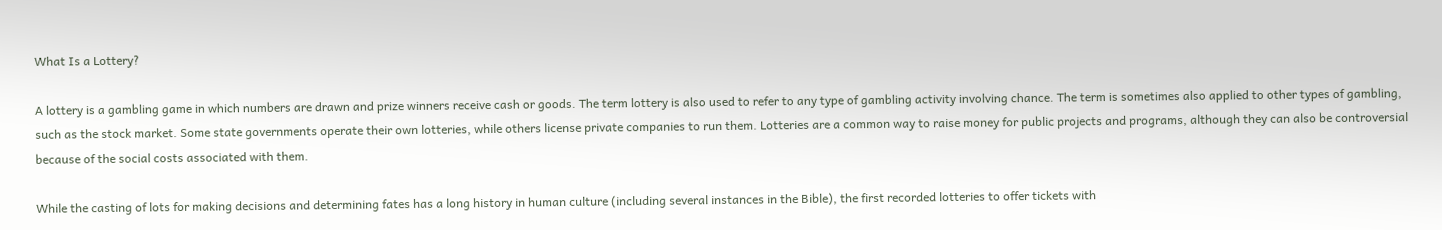What Is a Lottery?

A lottery is a gambling game in which numbers are drawn and prize winners receive cash or goods. The term lottery is also used to refer to any type of gambling activity involving chance. The term is sometimes also applied to other types of gambling, such as the stock market. Some state governments operate their own lotteries, while others license private companies to run them. Lotteries are a common way to raise money for public projects and programs, although they can also be controversial because of the social costs associated with them.

While the casting of lots for making decisions and determining fates has a long history in human culture (including several instances in the Bible), the first recorded lotteries to offer tickets with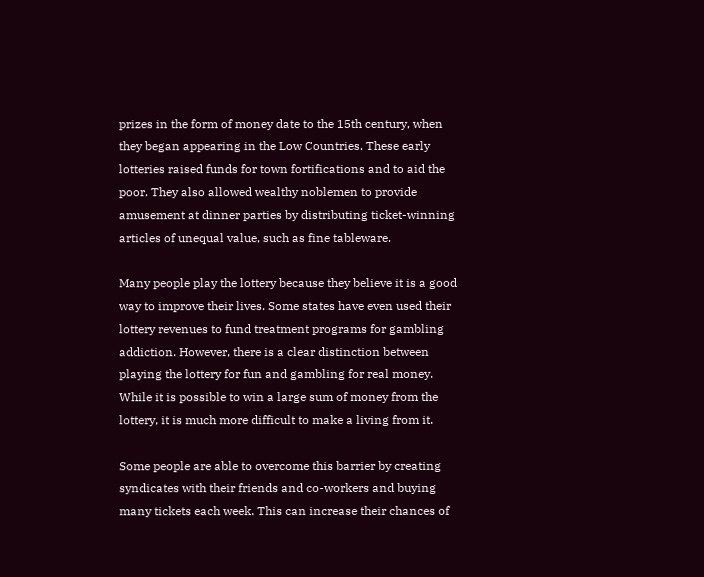prizes in the form of money date to the 15th century, when they began appearing in the Low Countries. These early lotteries raised funds for town fortifications and to aid the poor. They also allowed wealthy noblemen to provide amusement at dinner parties by distributing ticket-winning articles of unequal value, such as fine tableware.

Many people play the lottery because they believe it is a good way to improve their lives. Some states have even used their lottery revenues to fund treatment programs for gambling addiction. However, there is a clear distinction between playing the lottery for fun and gambling for real money. While it is possible to win a large sum of money from the lottery, it is much more difficult to make a living from it.

Some people are able to overcome this barrier by creating syndicates with their friends and co-workers and buying many tickets each week. This can increase their chances of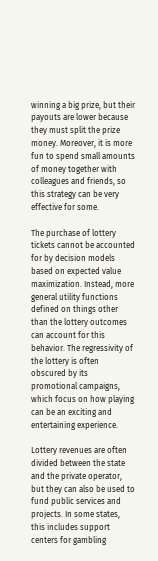winning a big prize, but their payouts are lower because they must split the prize money. Moreover, it is more fun to spend small amounts of money together with colleagues and friends, so this strategy can be very effective for some.

The purchase of lottery tickets cannot be accounted for by decision models based on expected value maximization. Instead, more general utility functions defined on things other than the lottery outcomes can account for this behavior. The regressivity of the lottery is often obscured by its promotional campaigns, which focus on how playing can be an exciting and entertaining experience.

Lottery revenues are often divided between the state and the private operator, but they can also be used to fund public services and projects. In some states, this includes support centers for gambling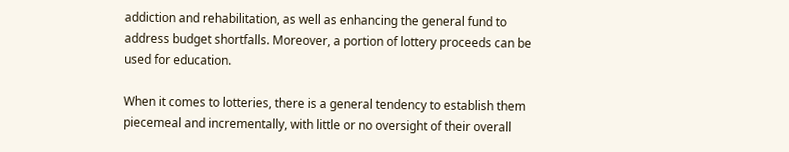addiction and rehabilitation, as well as enhancing the general fund to address budget shortfalls. Moreover, a portion of lottery proceeds can be used for education.

When it comes to lotteries, there is a general tendency to establish them piecemeal and incrementally, with little or no oversight of their overall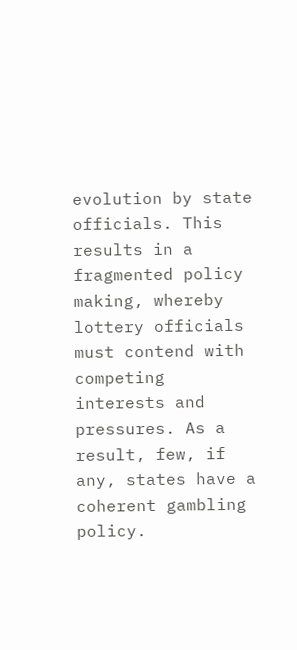evolution by state officials. This results in a fragmented policy making, whereby lottery officials must contend with competing interests and pressures. As a result, few, if any, states have a coherent gambling policy.